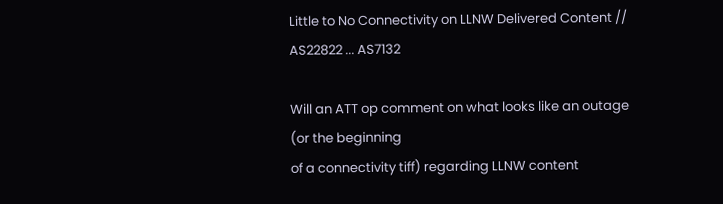Little to No Connectivity on LLNW Delivered Content // AS22822 ... AS7132

Will an ATT op comment on what looks like an outage (or the beginning
of a connectivity tiff) regarding LLNW content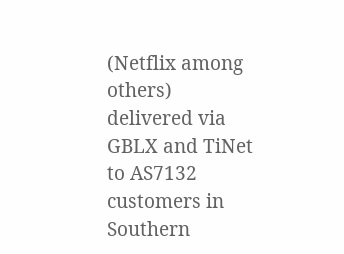(Netflix among others)
delivered via GBLX and TiNet to AS7132 customers in Southern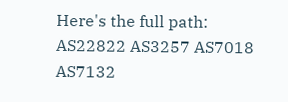Here's the full path:
AS22822 AS3257 AS7018 AS7132